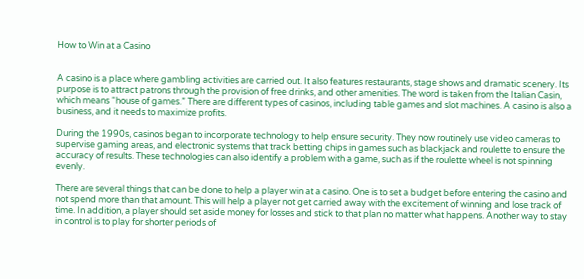How to Win at a Casino


A casino is a place where gambling activities are carried out. It also features restaurants, stage shows and dramatic scenery. Its purpose is to attract patrons through the provision of free drinks, and other amenities. The word is taken from the Italian Casin, which means “house of games.” There are different types of casinos, including table games and slot machines. A casino is also a business, and it needs to maximize profits.

During the 1990s, casinos began to incorporate technology to help ensure security. They now routinely use video cameras to supervise gaming areas, and electronic systems that track betting chips in games such as blackjack and roulette to ensure the accuracy of results. These technologies can also identify a problem with a game, such as if the roulette wheel is not spinning evenly.

There are several things that can be done to help a player win at a casino. One is to set a budget before entering the casino and not spend more than that amount. This will help a player not get carried away with the excitement of winning and lose track of time. In addition, a player should set aside money for losses and stick to that plan no matter what happens. Another way to stay in control is to play for shorter periods of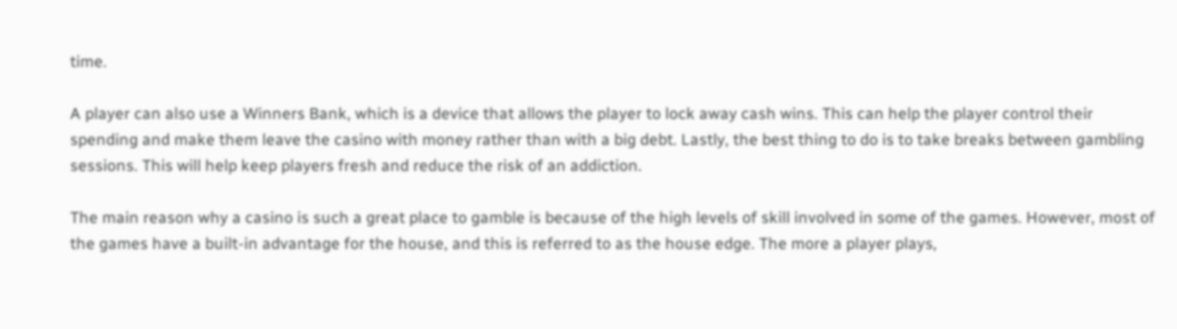time.

A player can also use a Winners Bank, which is a device that allows the player to lock away cash wins. This can help the player control their spending and make them leave the casino with money rather than with a big debt. Lastly, the best thing to do is to take breaks between gambling sessions. This will help keep players fresh and reduce the risk of an addiction.

The main reason why a casino is such a great place to gamble is because of the high levels of skill involved in some of the games. However, most of the games have a built-in advantage for the house, and this is referred to as the house edge. The more a player plays,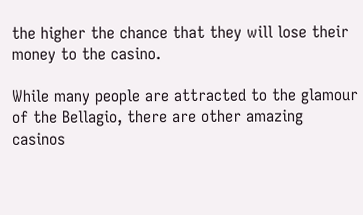the higher the chance that they will lose their money to the casino.

While many people are attracted to the glamour of the Bellagio, there are other amazing casinos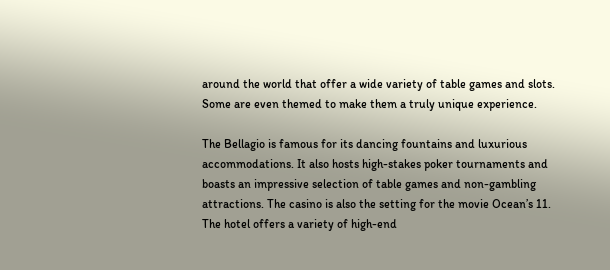around the world that offer a wide variety of table games and slots. Some are even themed to make them a truly unique experience.

The Bellagio is famous for its dancing fountains and luxurious accommodations. It also hosts high-stakes poker tournaments and boasts an impressive selection of table games and non-gambling attractions. The casino is also the setting for the movie Ocean’s 11. The hotel offers a variety of high-end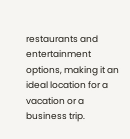restaurants and entertainment options, making it an ideal location for a vacation or a business trip.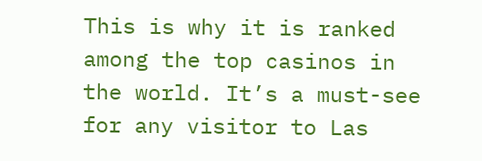This is why it is ranked among the top casinos in the world. It’s a must-see for any visitor to Las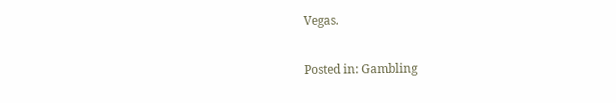Vegas.

Posted in: Gambling